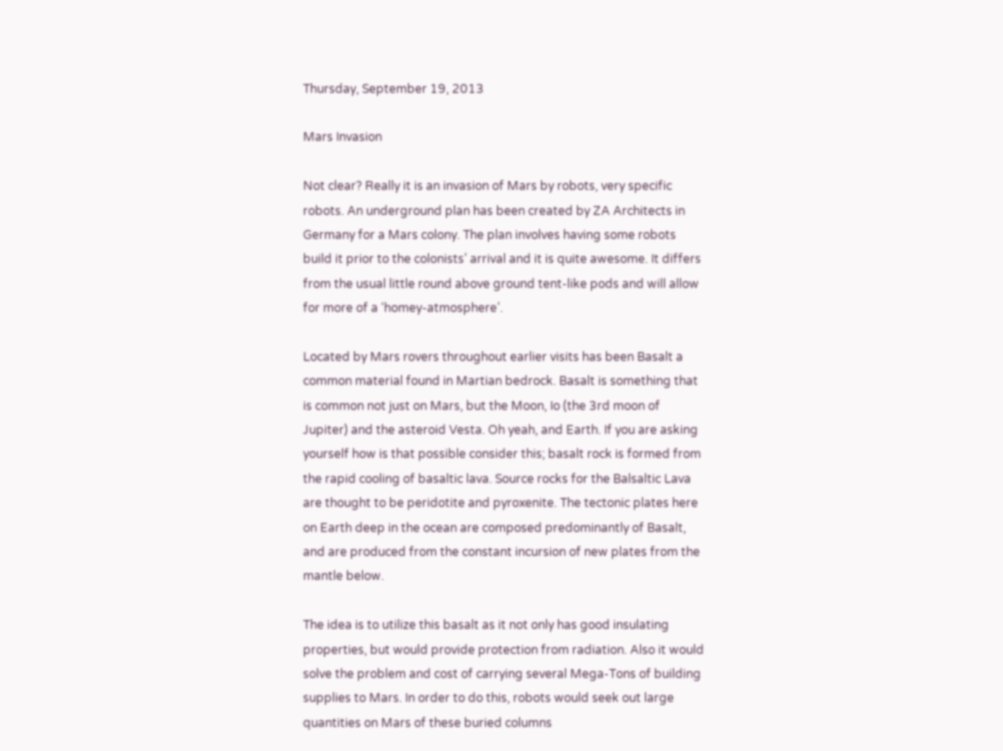Thursday, September 19, 2013

Mars Invasion

Not clear? Really it is an invasion of Mars by robots, very specific robots. An underground plan has been created by ZA Architects in Germany for a Mars colony. The plan involves having some robots build it prior to the colonists’ arrival and it is quite awesome. It differs from the usual little round above ground tent-like pods and will allow for more of a ‘homey-atmosphere’.

Located by Mars rovers throughout earlier visits has been Basalt a common material found in Martian bedrock. Basalt is something that is common not just on Mars, but the Moon, Io (the 3rd moon of Jupiter) and the asteroid Vesta. Oh yeah, and Earth. If you are asking yourself how is that possible consider this; basalt rock is formed from the rapid cooling of basaltic lava. Source rocks for the Balsaltic Lava are thought to be peridotite and pyroxenite. The tectonic plates here on Earth deep in the ocean are composed predominantly of Basalt, and are produced from the constant incursion of new plates from the mantle below.

The idea is to utilize this basalt as it not only has good insulating properties, but would provide protection from radiation. Also it would solve the problem and cost of carrying several Mega-Tons of building supplies to Mars. In order to do this, robots would seek out large quantities on Mars of these buried columns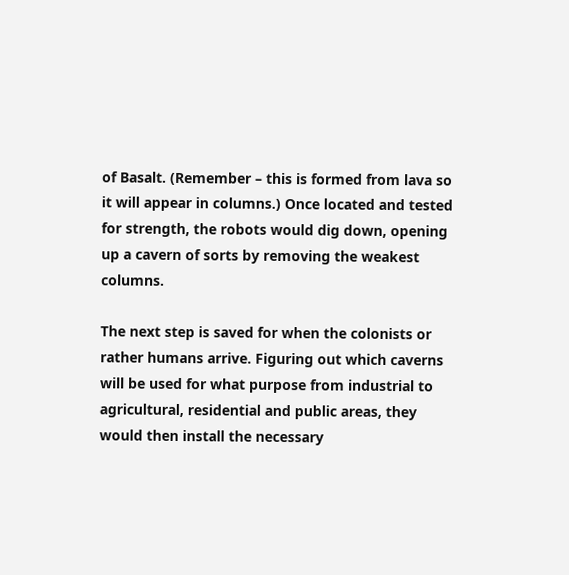of Basalt. (Remember – this is formed from lava so it will appear in columns.) Once located and tested for strength, the robots would dig down, opening up a cavern of sorts by removing the weakest columns.

The next step is saved for when the colonists or rather humans arrive. Figuring out which caverns will be used for what purpose from industrial to agricultural, residential and public areas, they would then install the necessary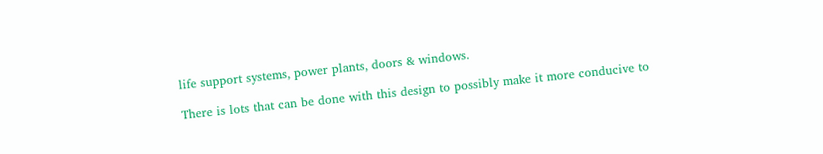life support systems, power plants, doors & windows.

There is lots that can be done with this design to possibly make it more conducive to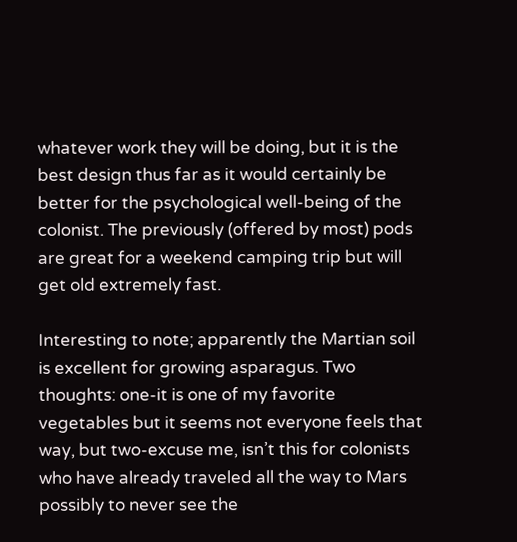whatever work they will be doing, but it is the best design thus far as it would certainly be better for the psychological well-being of the colonist. The previously (offered by most) pods are great for a weekend camping trip but will get old extremely fast.

Interesting to note; apparently the Martian soil is excellent for growing asparagus. Two thoughts: one-it is one of my favorite vegetables but it seems not everyone feels that way, but two-excuse me, isn’t this for colonists who have already traveled all the way to Mars possibly to never see the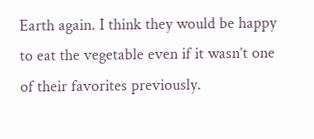Earth again. I think they would be happy to eat the vegetable even if it wasn’t one of their favorites previously.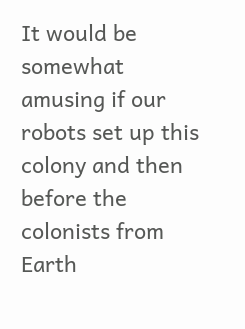It would be somewhat amusing if our robots set up this colony and then before the colonists from Earth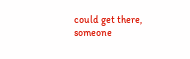could get there, someone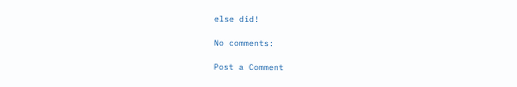else did!

No comments:

Post a Comment